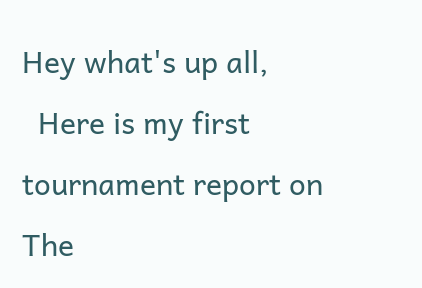Hey what's up all,
  Here is my first tournament report on The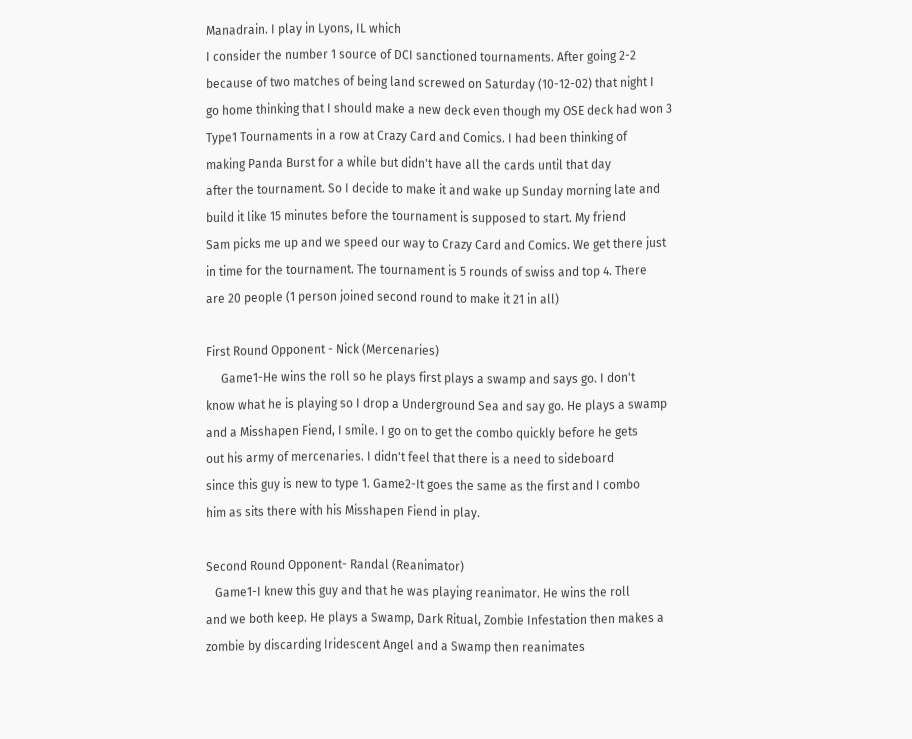Manadrain. I play in Lyons, IL which
I consider the number 1 source of DCI sanctioned tournaments. After going 2-2
because of two matches of being land screwed on Saturday (10-12-02) that night I
go home thinking that I should make a new deck even though my OSE deck had won 3
Type1 Tournaments in a row at Crazy Card and Comics. I had been thinking of
making Panda Burst for a while but didn't have all the cards until that day
after the tournament. So I decide to make it and wake up Sunday morning late and
build it like 15 minutes before the tournament is supposed to start. My friend
Sam picks me up and we speed our way to Crazy Card and Comics. We get there just
in time for the tournament. The tournament is 5 rounds of swiss and top 4. There
are 20 people (1 person joined second round to make it 21 in all)

First Round Opponent - Nick (Mercenaries)
     Game1-He wins the roll so he plays first plays a swamp and says go. I don't
know what he is playing so I drop a Underground Sea and say go. He plays a swamp
and a Misshapen Fiend, I smile. I go on to get the combo quickly before he gets
out his army of mercenaries. I didn't feel that there is a need to sideboard
since this guy is new to type 1. Game2-It goes the same as the first and I combo
him as sits there with his Misshapen Fiend in play.

Second Round Opponent- Randal (Reanimator)
   Game1-I knew this guy and that he was playing reanimator. He wins the roll
and we both keep. He plays a Swamp, Dark Ritual, Zombie Infestation then makes a
zombie by discarding Iridescent Angel and a Swamp then reanimates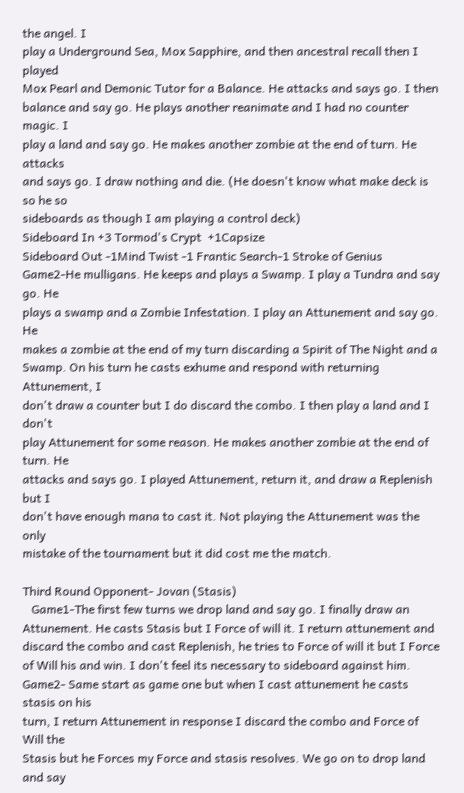the angel. I
play a Underground Sea, Mox Sapphire, and then ancestral recall then I played
Mox Pearl and Demonic Tutor for a Balance. He attacks and says go. I then
balance and say go. He plays another reanimate and I had no counter magic. I
play a land and say go. He makes another zombie at the end of turn. He attacks
and says go. I draw nothing and die. (He doesn't know what make deck is so he so
sideboards as though I am playing a control deck)
Sideboard In +3 Tormod's Crypt  +1Capsize
Sideboard Out -1Mind Twist -1 Frantic Search-1 Stroke of Genius
Game2-He mulligans. He keeps and plays a Swamp. I play a Tundra and say go. He
plays a swamp and a Zombie Infestation. I play an Attunement and say go. He
makes a zombie at the end of my turn discarding a Spirit of The Night and a
Swamp. On his turn he casts exhume and respond with returning Attunement, I
don't draw a counter but I do discard the combo. I then play a land and I don't
play Attunement for some reason. He makes another zombie at the end of turn. He
attacks and says go. I played Attunement, return it, and draw a Replenish but I
don't have enough mana to cast it. Not playing the Attunement was the only
mistake of the tournament but it did cost me the match.

Third Round Opponent- Jovan (Stasis)
   Game1-The first few turns we drop land and say go. I finally draw an
Attunement. He casts Stasis but I Force of will it. I return attunement and
discard the combo and cast Replenish, he tries to Force of will it but I Force
of Will his and win. I don't feel its necessary to sideboard against him.
Game2- Same start as game one but when I cast attunement he casts stasis on his
turn, I return Attunement in response I discard the combo and Force of Will the
Stasis but he Forces my Force and stasis resolves. We go on to drop land and say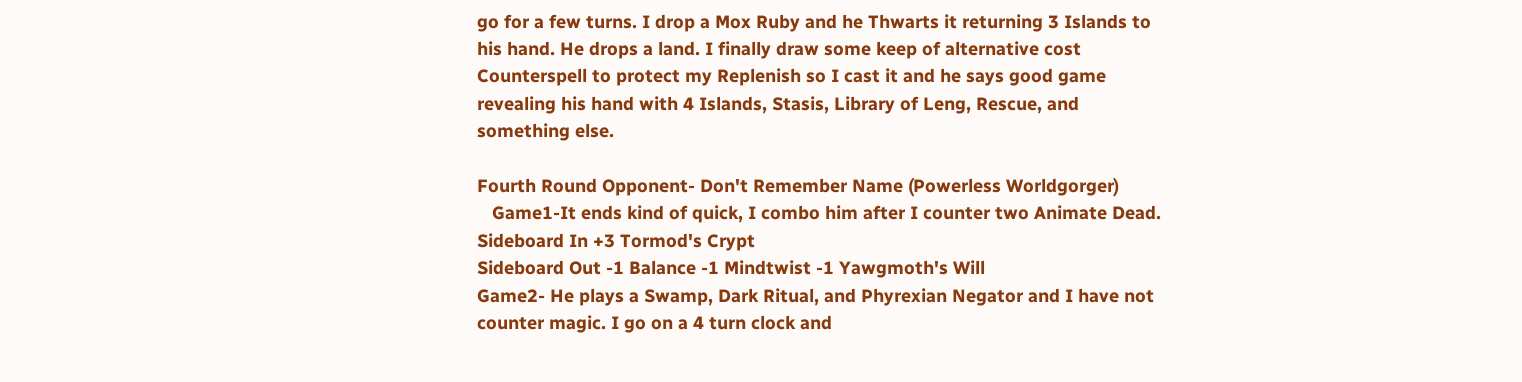go for a few turns. I drop a Mox Ruby and he Thwarts it returning 3 Islands to
his hand. He drops a land. I finally draw some keep of alternative cost
Counterspell to protect my Replenish so I cast it and he says good game
revealing his hand with 4 Islands, Stasis, Library of Leng, Rescue, and
something else.

Fourth Round Opponent- Don't Remember Name (Powerless Worldgorger)
   Game1-It ends kind of quick, I combo him after I counter two Animate Dead.
Sideboard In +3 Tormod's Crypt
Sideboard Out -1 Balance -1 Mindtwist -1 Yawgmoth's Will
Game2- He plays a Swamp, Dark Ritual, and Phyrexian Negator and I have not
counter magic. I go on a 4 turn clock and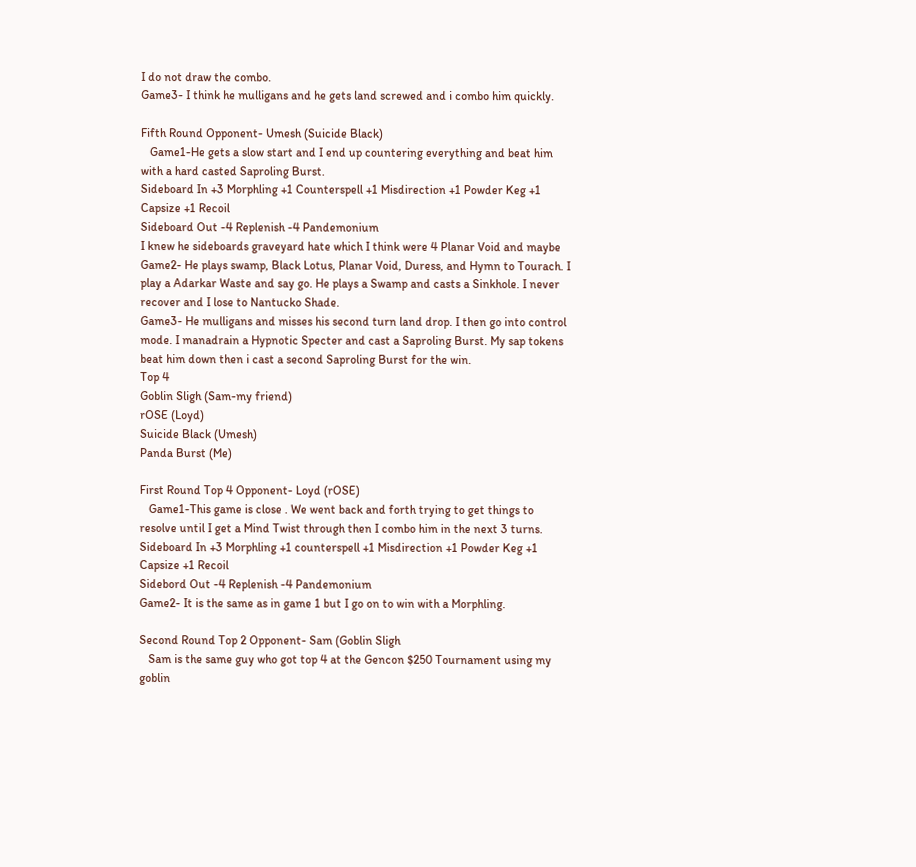I do not draw the combo.
Game3- I think he mulligans and he gets land screwed and i combo him quickly.

Fifth Round Opponent- Umesh (Suicide Black)
   Game1-He gets a slow start and I end up countering everything and beat him
with a hard casted Saproling Burst.
Sideboard In +3 Morphling +1 Counterspell +1 Misdirection +1 Powder Keg +1
Capsize +1 Recoil
Sideboard Out -4 Replenish -4 Pandemonium
I knew he sideboards graveyard hate which I think were 4 Planar Void and maybe
Game2- He plays swamp, Black Lotus, Planar Void, Duress, and Hymn to Tourach. I
play a Adarkar Waste and say go. He plays a Swamp and casts a Sinkhole. I never
recover and I lose to Nantucko Shade.
Game3- He mulligans and misses his second turn land drop. I then go into control
mode. I manadrain a Hypnotic Specter and cast a Saproling Burst. My sap tokens
beat him down then i cast a second Saproling Burst for the win.
Top 4
Goblin Sligh (Sam-my friend)
rOSE (Loyd)
Suicide Black (Umesh)
Panda Burst (Me)

First Round Top 4 Opponent- Loyd (rOSE)
   Game1-This game is close . We went back and forth trying to get things to
resolve until I get a Mind Twist through then I combo him in the next 3 turns.
Sideboard In +3 Morphling +1 counterspell +1 Misdirection +1 Powder Keg +1
Capsize +1 Recoil
Sidebord Out -4 Replenish -4 Pandemonium
Game2- It is the same as in game 1 but I go on to win with a Morphling.

Second Round Top 2 Opponent- Sam (Goblin Sligh
   Sam is the same guy who got top 4 at the Gencon $250 Tournament using my
goblin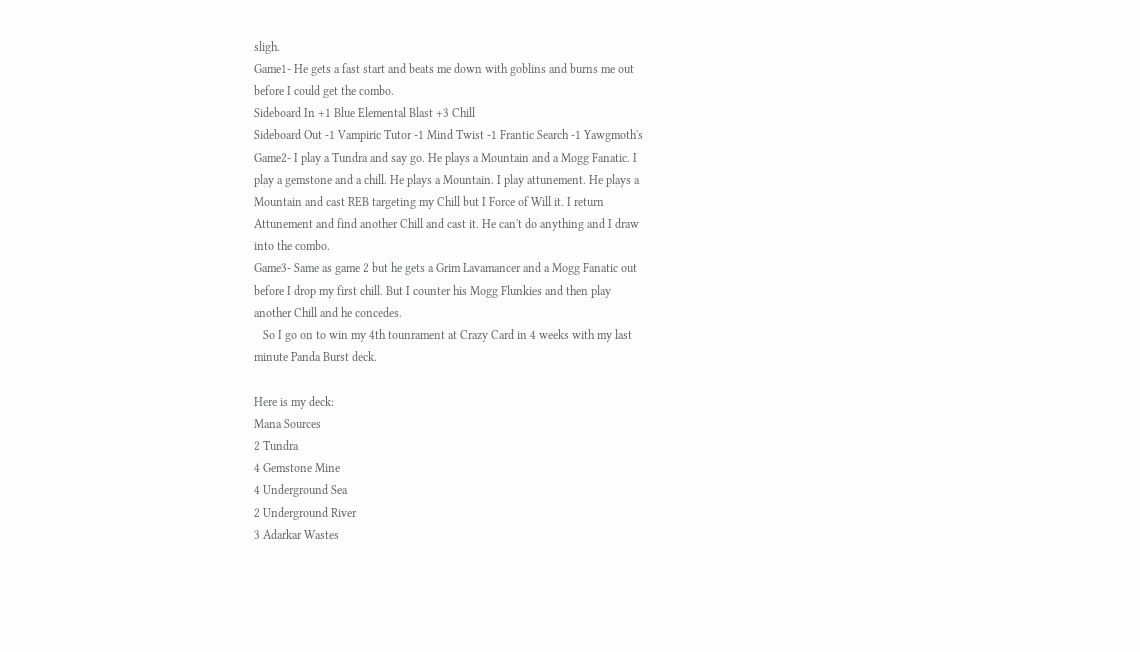sligh.
Game1- He gets a fast start and beats me down with goblins and burns me out
before I could get the combo.
Sideboard In +1 Blue Elemental Blast +3 Chill
Sideboard Out -1 Vampiric Tutor -1 Mind Twist -1 Frantic Search -1 Yawgmoth's
Game2- I play a Tundra and say go. He plays a Mountain and a Mogg Fanatic. I
play a gemstone and a chill. He plays a Mountain. I play attunement. He plays a
Mountain and cast REB targeting my Chill but I Force of Will it. I return
Attunement and find another Chill and cast it. He can't do anything and I draw
into the combo.
Game3- Same as game 2 but he gets a Grim Lavamancer and a Mogg Fanatic out
before I drop my first chill. But I counter his Mogg Flunkies and then play
another Chill and he concedes.
   So I go on to win my 4th tounrament at Crazy Card in 4 weeks with my last
minute Panda Burst deck.

Here is my deck:
Mana Sources
2 Tundra
4 Gemstone Mine
4 Underground Sea
2 Underground River
3 Adarkar Wastes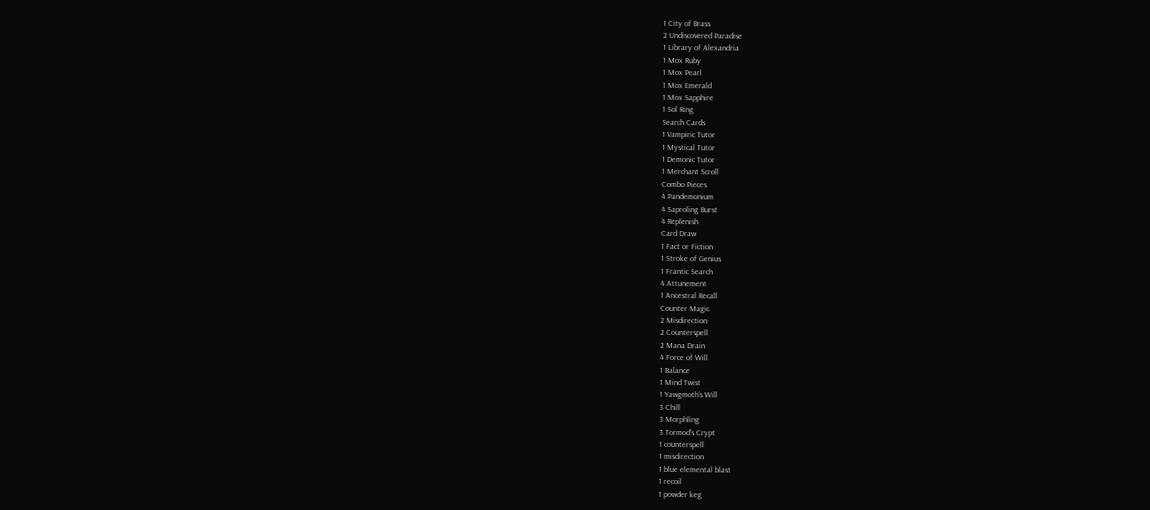1 City of Brass
2 Undiscovered Paradise
1 Library of Alexandria
1 Mox Ruby
1 Mox Pearl
1 Mox Emerald
1 Mox Sapphire
1 Sol Ring
Search Cards
1 Vampiric Tutor
1 Mystical Tutor
1 Demonic Tutor
1 Merchant Scroll
Combo Pieces
4 Pandemonium
4 Saproling Burst
4 Replenish
Card Draw
1 Fact or Fiction
1 Stroke of Genius
1 Frantic Search
4 Attunement
1 Ancestral Recall
Counter Magic
2 Misdirection
2 Counterspell
2 Mana Drain
4 Force of Will
1 Balance
1 Mind Twist
1 Yawgmoth's Will
3 Chill
3 Morphling
3 Tormod's Crypt
1 counterspell
1 misdirection
1 blue elemental blast
1 recoil
1 powder keg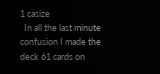1 casize
  In all the last minute confusion I made the deck 61 cards on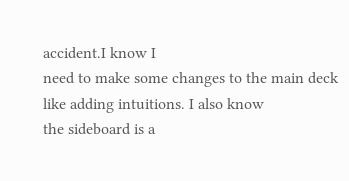accident.I know I
need to make some changes to the main deck like adding intuitions. I also know
the sideboard is a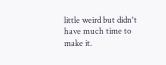little weird but didn't have much time to make it.